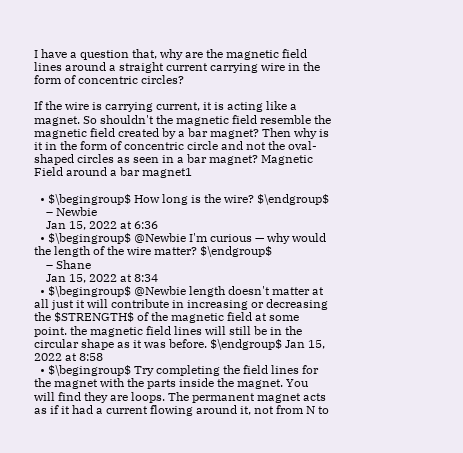I have a question that, why are the magnetic field lines around a straight current carrying wire in the form of concentric circles?

If the wire is carrying current, it is acting like a magnet. So shouldn't the magnetic field resemble the magnetic field created by a bar magnet? Then why is it in the form of concentric circle and not the oval-shaped circles as seen in a bar magnet? Magnetic Field around a bar magnet1

  • $\begingroup$ How long is the wire? $\endgroup$
    – Newbie
    Jan 15, 2022 at 6:36
  • $\begingroup$ @Newbie I'm curious — why would the length of the wire matter? $\endgroup$
    – Shane
    Jan 15, 2022 at 8:34
  • $\begingroup$ @Newbie length doesn't matter at all just it will contribute in increasing or decreasing the $STRENGTH$ of the magnetic field at some point. the magnetic field lines will still be in the circular shape as it was before. $\endgroup$ Jan 15, 2022 at 8:58
  • $\begingroup$ Try completing the field lines for the magnet with the parts inside the magnet. You will find they are loops. The permanent magnet acts as if it had a current flowing around it, not from N to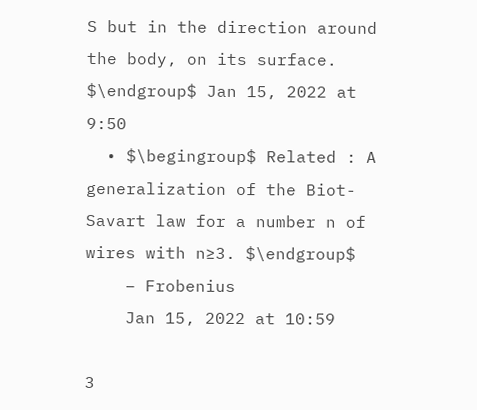S but in the direction around the body, on its surface. $\endgroup$ Jan 15, 2022 at 9:50
  • $\begingroup$ Related : A generalization of the Biot-Savart law for a number n of wires with n≥3. $\endgroup$
    – Frobenius
    Jan 15, 2022 at 10:59

3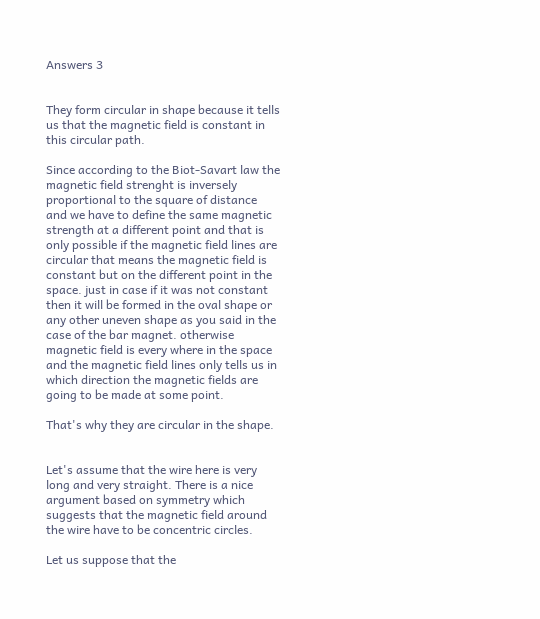Answers 3


They form circular in shape because it tells us that the magnetic field is constant in this circular path.

Since according to the Biot-Savart law the magnetic field strenght is inversely proportional to the square of distance and we have to define the same magnetic strength at a different point and that is only possible if the magnetic field lines are circular that means the magnetic field is constant but on the different point in the space. just in case if it was not constant then it will be formed in the oval shape or any other uneven shape as you said in the case of the bar magnet. otherwise magnetic field is every where in the space and the magnetic field lines only tells us in which direction the magnetic fields are going to be made at some point.

That's why they are circular in the shape.


Let's assume that the wire here is very long and very straight. There is a nice argument based on symmetry which suggests that the magnetic field around the wire have to be concentric circles.

Let us suppose that the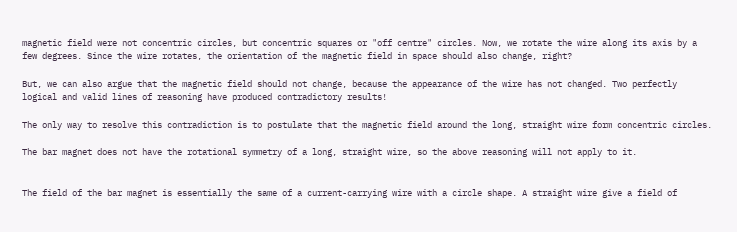magnetic field were not concentric circles, but concentric squares or "off centre" circles. Now, we rotate the wire along its axis by a few degrees. Since the wire rotates, the orientation of the magnetic field in space should also change, right?

But, we can also argue that the magnetic field should not change, because the appearance of the wire has not changed. Two perfectly logical and valid lines of reasoning have produced contradictory results!

The only way to resolve this contradiction is to postulate that the magnetic field around the long, straight wire form concentric circles.

The bar magnet does not have the rotational symmetry of a long, straight wire, so the above reasoning will not apply to it.


The field of the bar magnet is essentially the same of a current-carrying wire with a circle shape. A straight wire give a field of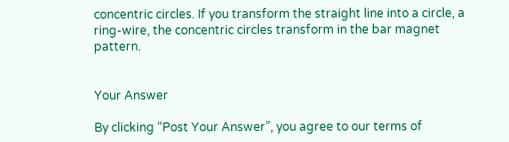concentric circles. If you transform the straight line into a circle, a ring-wire, the concentric circles transform in the bar magnet pattern.


Your Answer

By clicking “Post Your Answer”, you agree to our terms of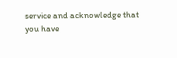service and acknowledge that you have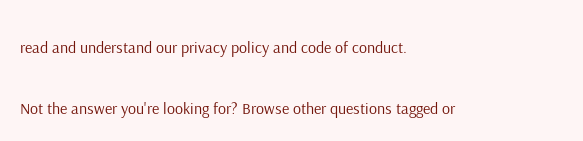read and understand our privacy policy and code of conduct.

Not the answer you're looking for? Browse other questions tagged or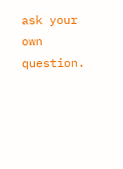ask your own question.